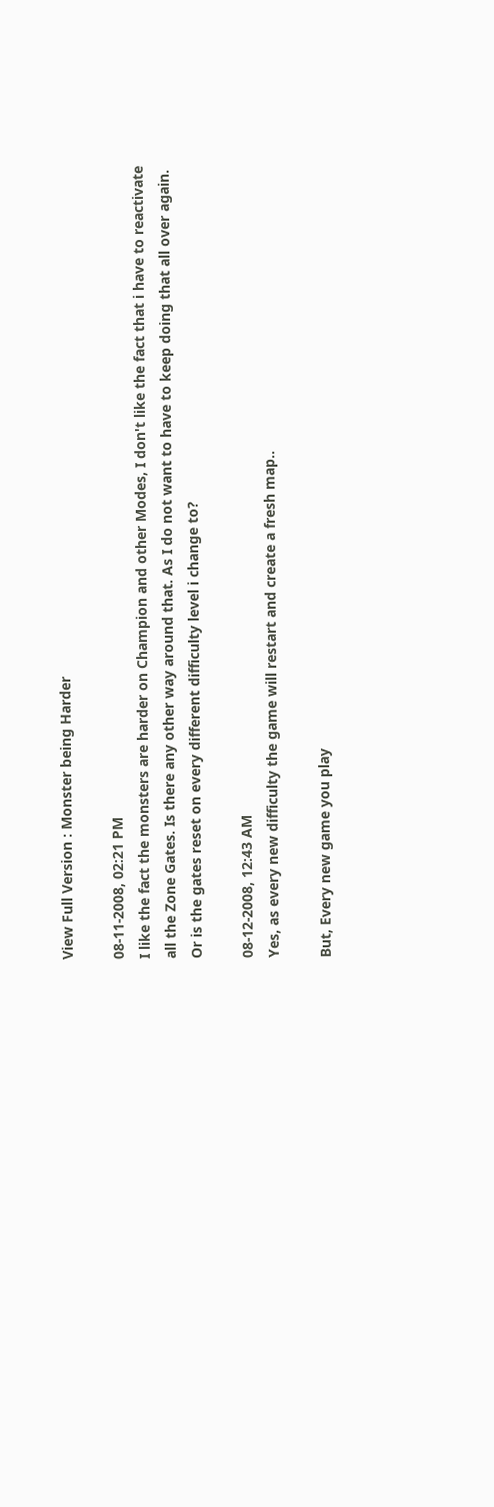View Full Version : Monster being Harder

08-11-2008, 02:21 PM
I like the fact the monsters are harder on Champion and other Modes, I don't like the fact that i have to reactivate all the Zone Gates. Is there any other way around that. As I do not want to have to keep doing that all over again. Or is the gates reset on every different difficulty level i change to?

08-12-2008, 12:43 AM
Yes, as every new difficulty the game will restart and create a fresh map..

But, Every new game you play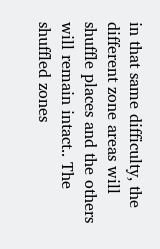in that same difficulty, the different zone areas will shuffle places and the others will remain intact.. The shuffled zones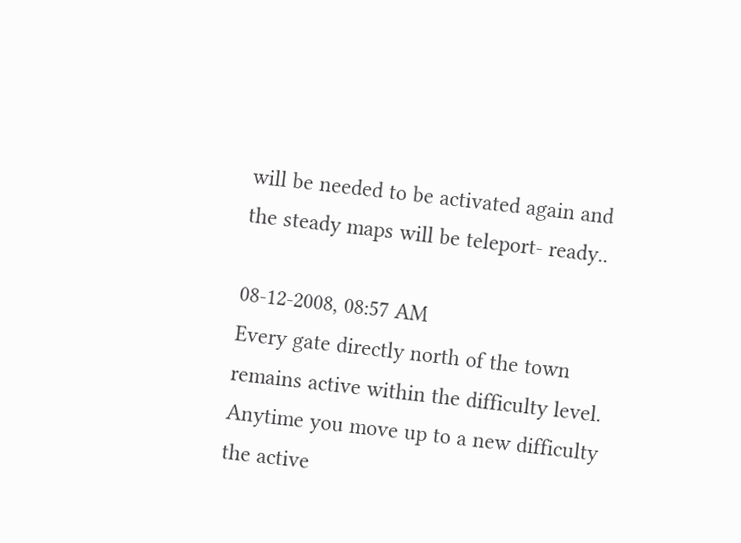will be needed to be activated again and the steady maps will be teleport- ready..

08-12-2008, 08:57 AM
Every gate directly north of the town remains active within the difficulty level. Anytime you move up to a new difficulty the active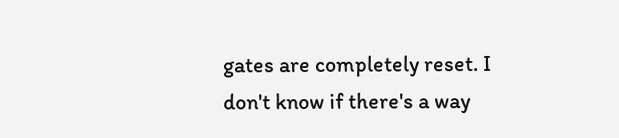gates are completely reset. I don't know if there's a way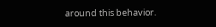around this behavior.